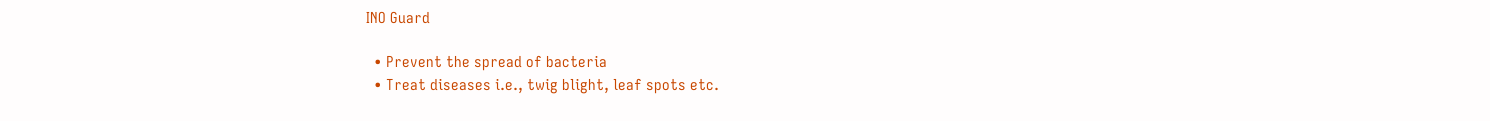INO Guard

  • Prevent the spread of bacteria
  • Treat diseases i.e., twig blight, leaf spots etc.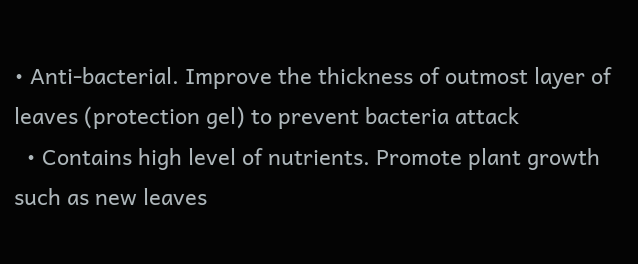• Anti-bacterial. Improve the thickness of outmost layer of leaves (protection gel) to prevent bacteria attack
  • Contains high level of nutrients. Promote plant growth such as new leaves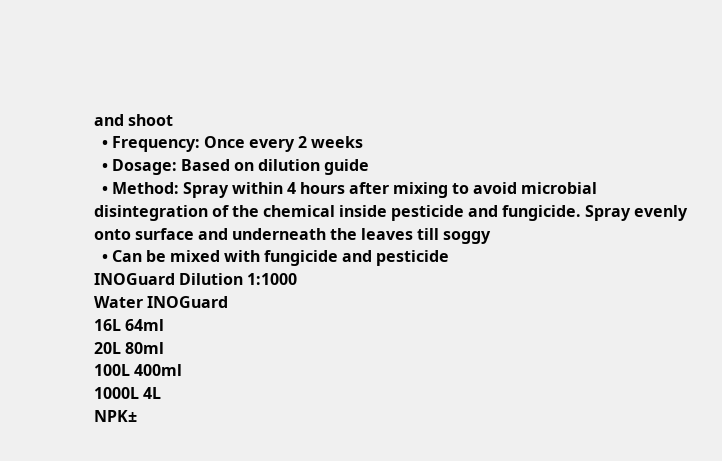and shoot
  • Frequency: Once every 2 weeks
  • Dosage: Based on dilution guide
  • Method: Spray within 4 hours after mixing to avoid microbial disintegration of the chemical inside pesticide and fungicide. Spray evenly onto surface and underneath the leaves till soggy
  • Can be mixed with fungicide and pesticide
INOGuard Dilution 1:1000
Water INOGuard
16L 64ml
20L 80ml
100L 400ml
1000L 4L
NPK±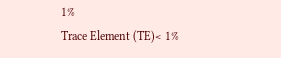1%
Trace Element (TE)< 1%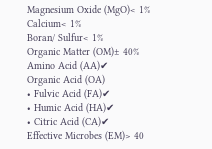Magnesium Oxide (MgO)< 1%
Calcium< 1%
Boran/ Sulfur< 1%
Organic Matter (OM)± 40%
Amino Acid (AA)✔
Organic Acid (OA)
• Fulvic Acid (FA)✔
• Humic Acid (HA)✔
• Citric Acid (CA)✔
Effective Microbes (EM)> 40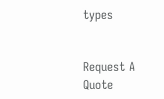types


Request A Quote